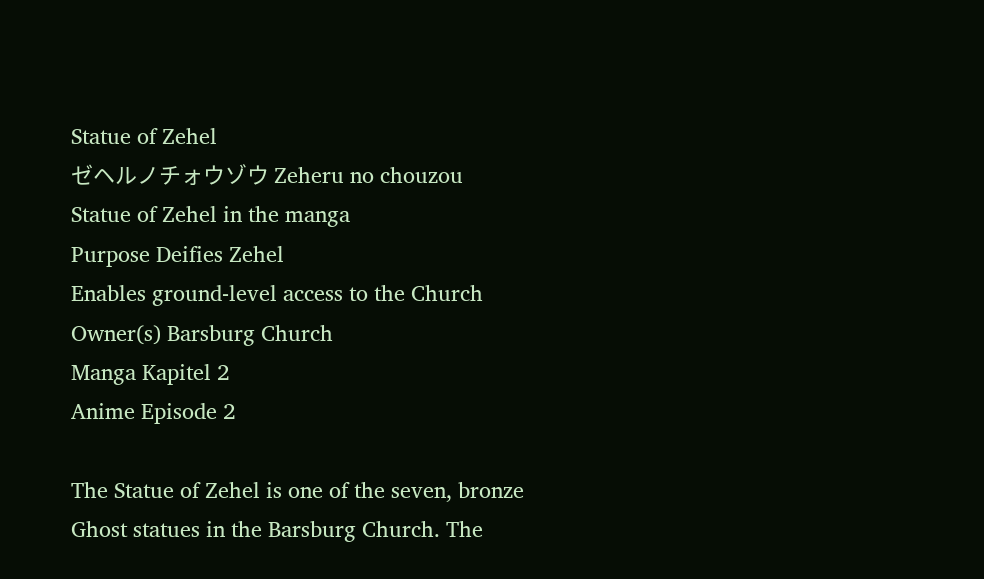Statue of Zehel
ゼヘルノチォウゾウ Zeheru no chouzou
Statue of Zehel in the manga
Purpose Deifies Zehel
Enables ground-level access to the Church
Owner(s) Barsburg Church
Manga Kapitel 2
Anime Episode 2

The Statue of Zehel is one of the seven, bronze Ghost statues in the Barsburg Church. The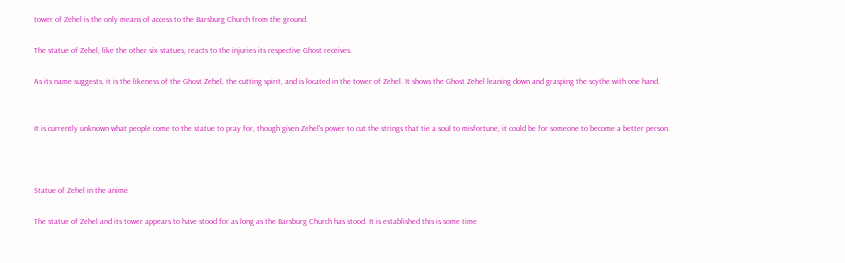tower of Zehel is the only means of access to the Barsburg Church from the ground.

The statue of Zehel, like the other six statues, reacts to the injuries its respective Ghost receives.

As its name suggests, it is the likeness of the Ghost Zehel, the cutting spirit, and is located in the tower of Zehel. It shows the Ghost Zehel leaning down and grasping the scythe with one hand.


It is currently unknown what people come to the statue to pray for, though given Zehel's power to cut the strings that tie a soul to misfortune, it could be for someone to become a better person.



Statue of Zehel in the anime

The statue of Zehel and its tower appears to have stood for as long as the Barsburg Church has stood. It is established this is some time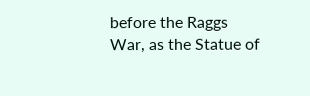before the Raggs War, as the Statue of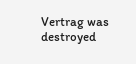Vertrag was destroyed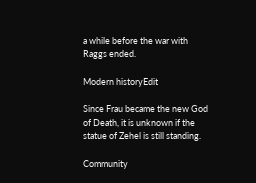a while before the war with Raggs ended.

Modern historyEdit

Since Frau became the new God of Death, it is unknown if the statue of Zehel is still standing.

Community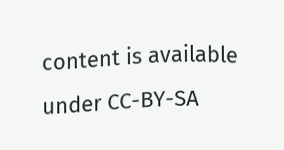content is available under CC-BY-SA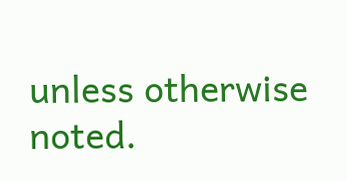unless otherwise noted.